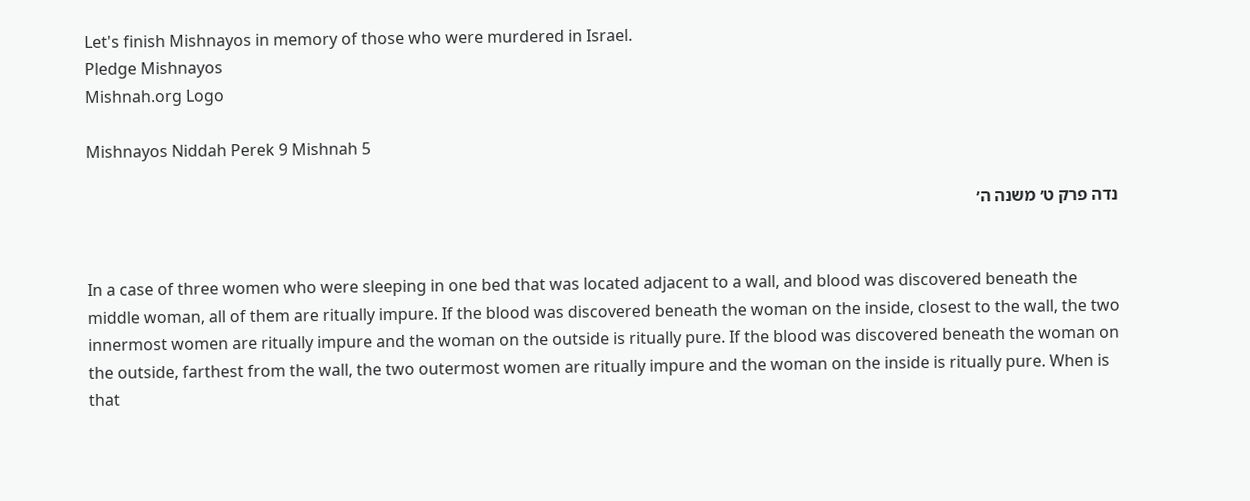Let's finish Mishnayos in memory of those who were murdered in Israel.
Pledge Mishnayos
Mishnah.org Logo

Mishnayos Niddah Perek 9 Mishnah 5

נדה פרק ט׳ משנה ה׳


In a case of three women who were sleeping in one bed that was located adjacent to a wall, and blood was discovered beneath the middle woman, all of them are ritually impure. If the blood was discovered beneath the woman on the inside, closest to the wall, the two innermost women are ritually impure and the woman on the outside is ritually pure. If the blood was discovered beneath the woman on the outside, farthest from the wall, the two outermost women are ritually impure and the woman on the inside is ritually pure. When is that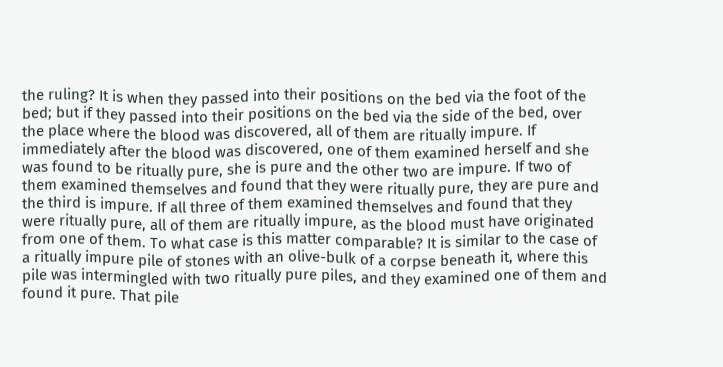the ruling? It is when they passed into their positions on the bed via the foot of the bed; but if they passed into their positions on the bed via the side of the bed, over the place where the blood was discovered, all of them are ritually impure. If immediately after the blood was discovered, one of them examined herself and she was found to be ritually pure, she is pure and the other two are impure. If two of them examined themselves and found that they were ritually pure, they are pure and the third is impure. If all three of them examined themselves and found that they were ritually pure, all of them are ritually impure, as the blood must have originated from one of them. To what case is this matter comparable? It is similar to the case of a ritually impure pile of stones with an olive-bulk of a corpse beneath it, where this pile was intermingled with two ritually pure piles, and they examined one of them and found it pure. That pile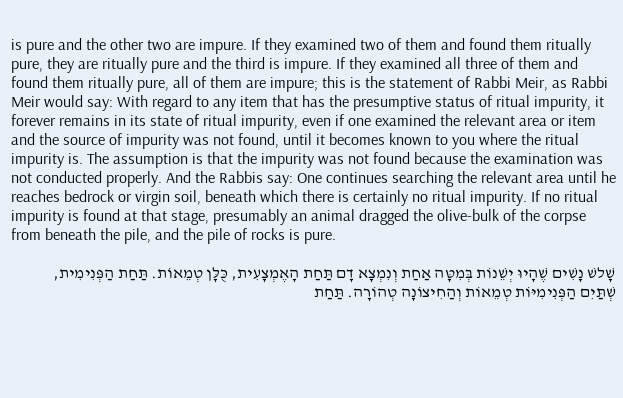is pure and the other two are impure. If they examined two of them and found them ritually pure, they are ritually pure and the third is impure. If they examined all three of them and found them ritually pure, all of them are impure; this is the statement of Rabbi Meir, as Rabbi Meir would say: With regard to any item that has the presumptive status of ritual impurity, it forever remains in its state of ritual impurity, even if one examined the relevant area or item and the source of impurity was not found, until it becomes known to you where the ritual impurity is. The assumption is that the impurity was not found because the examination was not conducted properly. And the Rabbis say: One continues searching the relevant area until he reaches bedrock or virgin soil, beneath which there is certainly no ritual impurity. If no ritual impurity is found at that stage, presumably an animal dragged the olive-bulk of the corpse from beneath the pile, and the pile of rocks is pure.

שָׁלשׁ נָשִׁים שֶׁהָיוּ יְשֵׁנוֹת בְּמִטָּה אַחַת וְנִמְצָא דָם תַּחַת הָאֶמְצָעִית, כֻּלָּן טְמֵאוֹת. תַּחַת הַפְּנִימִית, שְׁתַּיִם הַפְּנִימִיּוֹת טְמֵאוֹת וְהַחִיצוֹנָה טְהוֹרָה. תַּחַת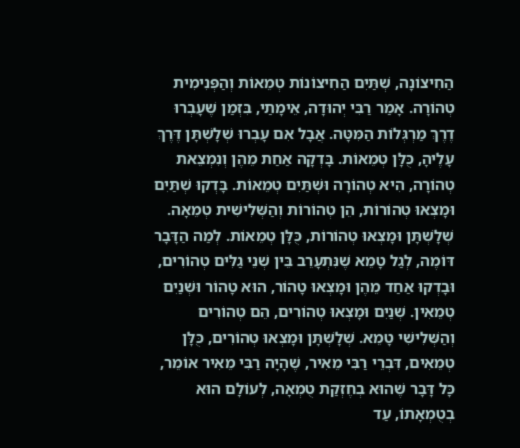הַחִיצוֹנָה, שְׁתַּיִם הַחִיצוֹנוֹת טְמֵאוֹת וְהַפְּנִימִית טְהוֹרָה. אָמַר רַבִּי יְהוּדָה, אֵימָתַי, בִּזְמַן שֶׁעָבְרוּ דֶרֶךְ מַרְגְּלוֹת הַמִּטָּה. אֲבָל אִם עָבְרוּ שְׁלָשְׁתָּן דֶּרֶךְ עָלֶיהָ, כֻּלָּן טְמֵאוֹת. בָּדְקָה אַחַת מֵהֶן וְנִמְצֵאת טְהוֹרָה, הִיא טְהוֹרָה וּשְׁתַּיִם טְמֵאוֹת. בָּדְקוּ שְׁתַּיִם וּמָצְאוּ טְהוֹרוֹת, הֵן טְהוֹרוֹת וְהַשְּׁלִישִׁית טְמֵאָה. שְׁלָשְׁתָּן וּמָצְאוּ טְהוֹרוֹת, כֻּלָּן טְמֵאוֹת. לְמַה הַדָּבָר דּוֹמֶה, לְגַל טָמֵא שֶׁנִּתְעָרֵב בֵּין שְׁנֵי גַלִּים טְהוֹרִים, וּבָדְקוּ אַחַד מֵהֶן וּמָצְאוּ טָהוֹר, הוּא טָהוֹר וּשְׁנַיִם טְמֵאִין. שְׁנַיִם וּמָצְאוּ טְהוֹרִים, הֵם טְהוֹרִים וְהַשְּׁלִישִׁי טָמֵא. שְׁלָשְׁתָּן וּמָצְאוּ טְהוֹרִים, כֻּלָּן טְמֵאִים, דִּבְרֵי רַבִּי מֵאִיר, שֶׁהָיָה רַבִּי מֵאִיר אוֹמֵר, כָּל דָּבָר שֶׁהוּא בְחֶזְקַת טֻמְאָה, לְעוֹלָם הוּא בְטֻמְאָתוֹ, עַד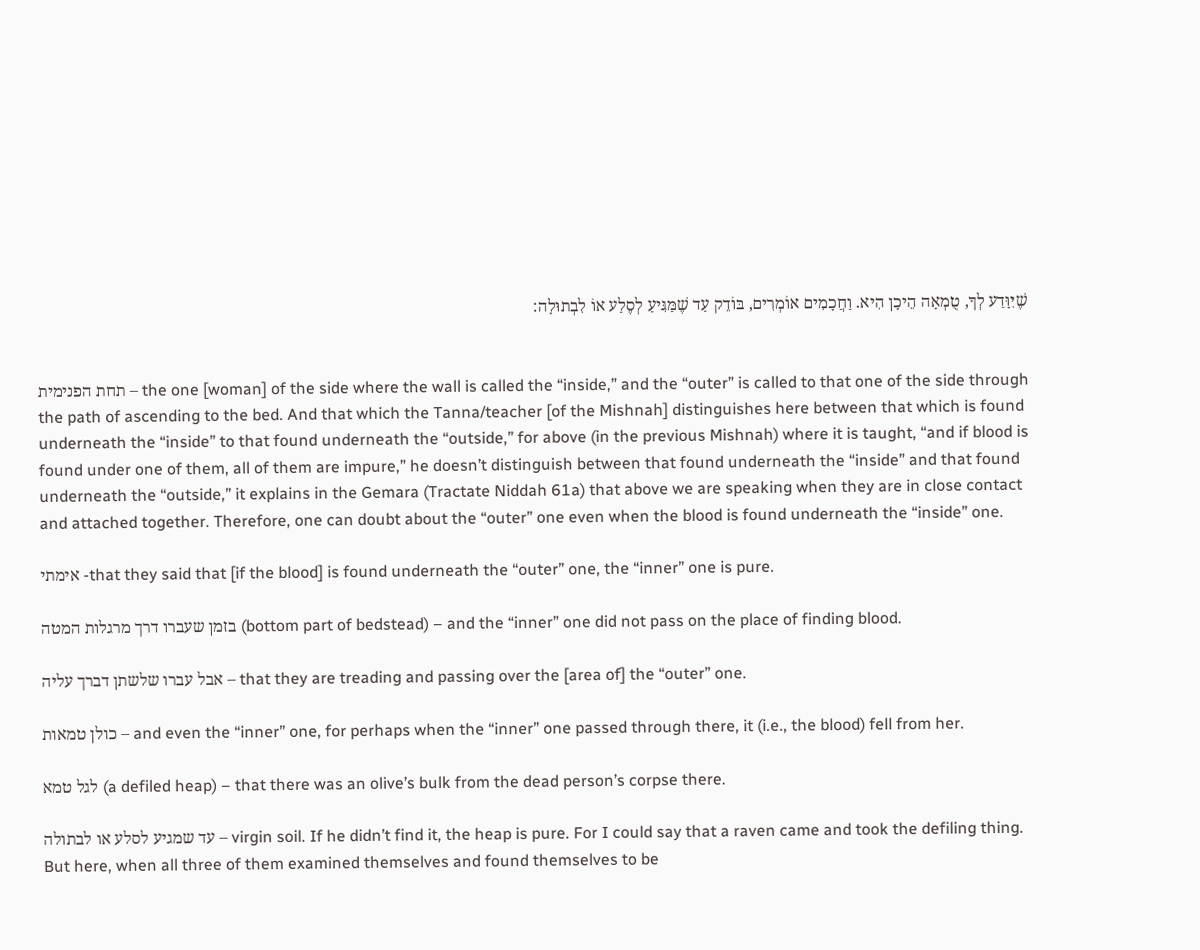שֶׁיִּוָּדַע לְךָ, טֻמְאָה הֵיכָן הִיא. וַחֲכָמִים אוֹמְרִים, בּוֹדֵק עַד שֶׁמַּגִּיעַ לְסֶלַע אוֹ לִבְתוּלָה:


תחת הפנימית – the one [woman] of the side where the wall is called the “inside,” and the “outer” is called to that one of the side through the path of ascending to the bed. And that which the Tanna/teacher [of the Mishnah] distinguishes here between that which is found underneath the “inside” to that found underneath the “outside,” for above (in the previous Mishnah) where it is taught, “and if blood is found under one of them, all of them are impure,” he doesn’t distinguish between that found underneath the “inside” and that found underneath the “outside,” it explains in the Gemara (Tractate Niddah 61a) that above we are speaking when they are in close contact and attached together. Therefore, one can doubt about the “outer” one even when the blood is found underneath the “inside” one.

אימתי -that they said that [if the blood] is found underneath the “outer” one, the “inner” one is pure.

בזמן שעברו דרך מרגלות המטה (bottom part of bedstead) – and the “inner” one did not pass on the place of finding blood.

אבל עברו שלשתן דברך עליה – that they are treading and passing over the [area of] the “outer” one.

כולן טמאות – and even the “inner” one, for perhaps when the “inner” one passed through there, it (i.e., the blood) fell from her.

לגל טמא (a defiled heap) – that there was an olive’s bulk from the dead person’s corpse there.

עד שמגיע לסלע או לבתולה – virgin soil. If he didn’t find it, the heap is pure. For I could say that a raven came and took the defiling thing. But here, when all three of them examined themselves and found themselves to be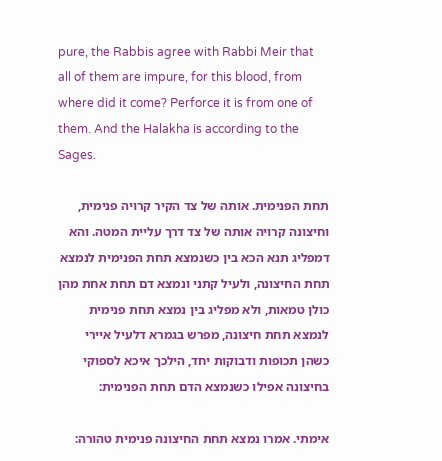pure, the Rabbis agree with Rabbi Meir that all of them are impure, for this blood, from where did it come? Perforce it is from one of them. And the Halakha is according to the Sages.

תחת הפנימית. אותה של צד הקיר קרויה פנימית, וחיצונה קרויה אותה של צד דרך עליית המטה. והא דמפליג תנא הכא בין כשנמצא תחת הפנימית לנמצא תחת החיצונה, ולעיל קתני ונמצא דם תחת אחת מהן כולן טמאות, ולא מפליג בין נמצא תחת פנימית לנמצא תחת חיצונה, מפרש בגמרא דלעיל איירי כשהן תכופות ודבוקות יחד, הילכך איכא לספוקי בחיצונה אפילו כשנמצא הדם תחת הפנימית:

אימתי. אמרו נמצא תחת החיצונה פנימית טהורה: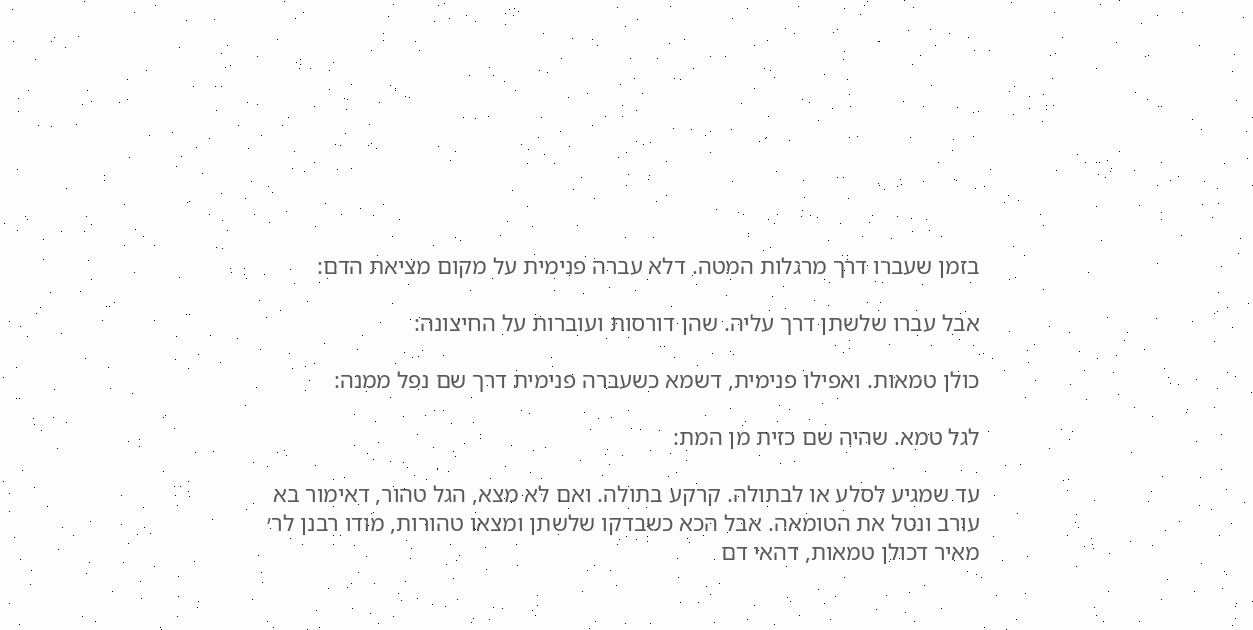בזמן שעברו דרך מרגלות המטה. דלא עברה פנימית על מקום מציאת הדם:

אבל עברו שלשתן דרך עליה. שהן דורסות ועוברות על החיצונה:

כולן טמאות. ואפילו פנימית, דשמא כשעברה פנימית דרך שם נפל ממנה:

לגל טמא. שהיה שם כזית מן המת:

עד שמגיע לסלע או לבתולה. קרקע בתולה. ואם לא מצא, הגל טהור, דאימור בא עורב ונטל את הטומאה. אבל הכא כשבדקו שלשתן ומצאו טהורות, מודו רבנן לר׳ מאיר דכולן טמאות, דהאי דם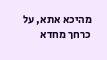מהיכא אתא, על כרחך מחדא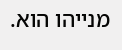מנייהו הוא.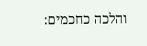והלכה כחכמים: